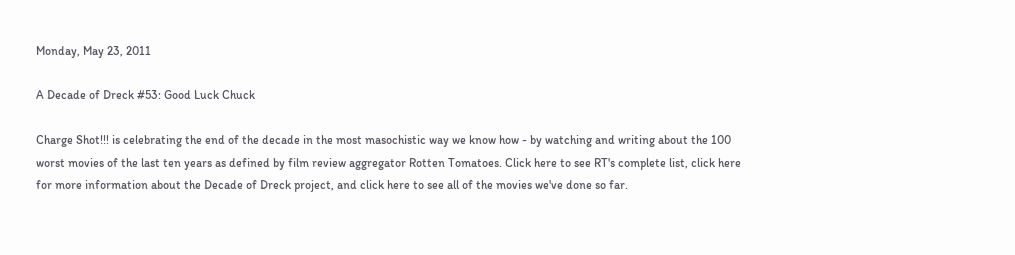Monday, May 23, 2011

A Decade of Dreck #53: Good Luck Chuck

Charge Shot!!! is celebrating the end of the decade in the most masochistic way we know how - by watching and writing about the 100 worst movies of the last ten years as defined by film review aggregator Rotten Tomatoes. Click here to see RT's complete list, click here for more information about the Decade of Dreck project, and click here to see all of the movies we've done so far.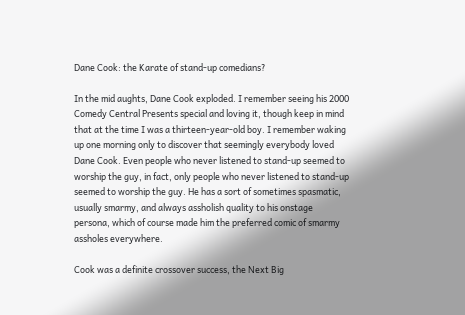Dane Cook: the Karate of stand-up comedians?

In the mid aughts, Dane Cook exploded. I remember seeing his 2000 Comedy Central Presents special and loving it, though keep in mind that at the time I was a thirteen-year-old boy. I remember waking up one morning only to discover that seemingly everybody loved Dane Cook. Even people who never listened to stand-up seemed to worship the guy, in fact, only people who never listened to stand-up seemed to worship the guy. He has a sort of sometimes spasmatic, usually smarmy, and always assholish quality to his onstage persona, which of course made him the preferred comic of smarmy assholes everywhere.

Cook was a definite crossover success, the Next Big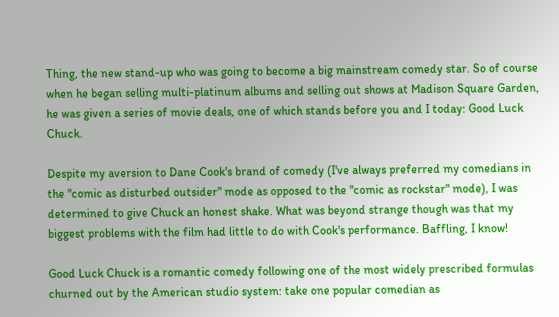Thing, the new stand-up who was going to become a big mainstream comedy star. So of course when he began selling multi-platinum albums and selling out shows at Madison Square Garden, he was given a series of movie deals, one of which stands before you and I today: Good Luck Chuck.

Despite my aversion to Dane Cook's brand of comedy (I've always preferred my comedians in the "comic as disturbed outsider" mode as opposed to the "comic as rockstar" mode), I was determined to give Chuck an honest shake. What was beyond strange though was that my biggest problems with the film had little to do with Cook's performance. Baffling, I know!

Good Luck Chuck is a romantic comedy following one of the most widely prescribed formulas churned out by the American studio system: take one popular comedian as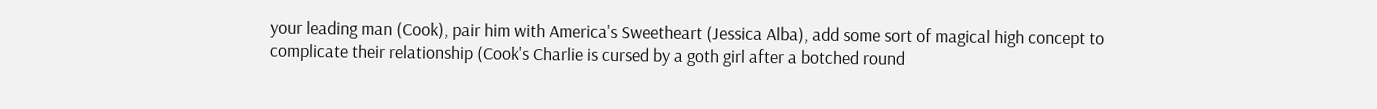your leading man (Cook), pair him with America's Sweetheart (Jessica Alba), add some sort of magical high concept to complicate their relationship (Cook's Charlie is cursed by a goth girl after a botched round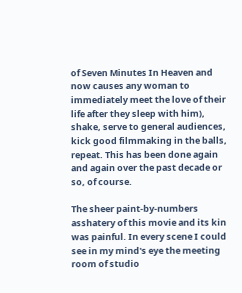of Seven Minutes In Heaven and now causes any woman to immediately meet the love of their life after they sleep with him), shake, serve to general audiences, kick good filmmaking in the balls, repeat. This has been done again and again over the past decade or so, of course.

The sheer paint-by-numbers asshatery of this movie and its kin was painful. In every scene I could see in my mind's eye the meeting room of studio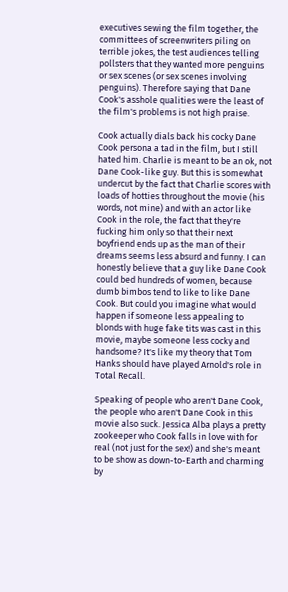executives sewing the film together, the committees of screenwriters piling on terrible jokes, the test audiences telling pollsters that they wanted more penguins or sex scenes (or sex scenes involving penguins). Therefore saying that Dane Cook's asshole qualities were the least of the film's problems is not high praise.

Cook actually dials back his cocky Dane Cook persona a tad in the film, but I still hated him. Charlie is meant to be an ok, not Dane Cook-like guy. But this is somewhat undercut by the fact that Charlie scores with loads of hotties throughout the movie (his words, not mine) and with an actor like Cook in the role, the fact that they're fucking him only so that their next boyfriend ends up as the man of their dreams seems less absurd and funny. I can honestly believe that a guy like Dane Cook could bed hundreds of women, because dumb bimbos tend to like to like Dane Cook. But could you imagine what would happen if someone less appealing to blonds with huge fake tits was cast in this movie, maybe someone less cocky and handsome? It's like my theory that Tom Hanks should have played Arnold's role in Total Recall.

Speaking of people who aren't Dane Cook, the people who aren't Dane Cook in this movie also suck. Jessica Alba plays a pretty zookeeper who Cook falls in love with for real (not just for the sex!) and she's meant to be show as down-to-Earth and charming by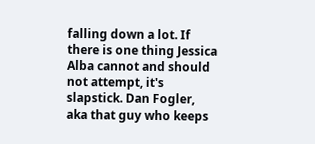falling down a lot. If there is one thing Jessica Alba cannot and should not attempt, it's slapstick. Dan Fogler, aka that guy who keeps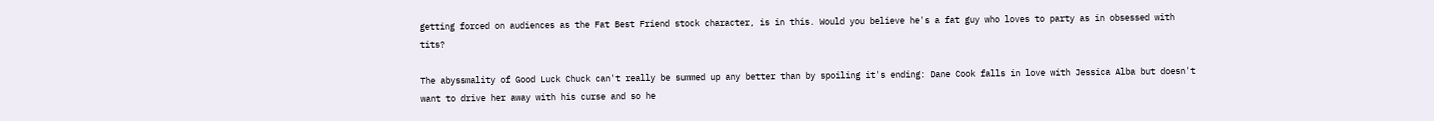getting forced on audiences as the Fat Best Friend stock character, is in this. Would you believe he's a fat guy who loves to party as in obsessed with tits?

The abyssmality of Good Luck Chuck can't really be summed up any better than by spoiling it's ending: Dane Cook falls in love with Jessica Alba but doesn't want to drive her away with his curse and so he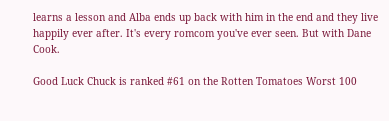learns a lesson and Alba ends up back with him in the end and they live happily ever after. It's every romcom you've ever seen. But with Dane Cook.

Good Luck Chuck is ranked #61 on the Rotten Tomatoes Worst 100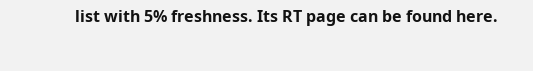list with 5% freshness. Its RT page can be found here.